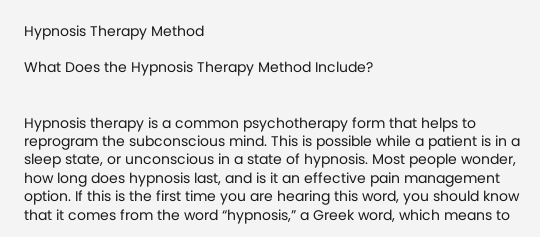Hypnosis Therapy Method

What Does the Hypnosis Therapy Method Include?


Hypnosis therapy is a common psychotherapy form that helps to reprogram the subconscious mind. This is possible while a patient is in a sleep state, or unconscious in a state of hypnosis. Most people wonder, how long does hypnosis last, and is it an effective pain management option. If this is the first time you are hearing this word, you should know that it comes from the word “hypnosis,” a Greek word, which means to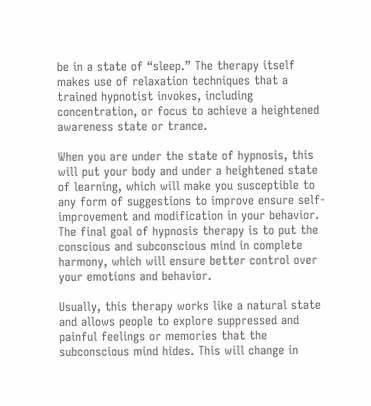be in a state of “sleep.” The therapy itself makes use of relaxation techniques that a trained hypnotist invokes, including concentration, or focus to achieve a heightened awareness state or trance.

When you are under the state of hypnosis, this will put your body and under a heightened state of learning, which will make you susceptible to any form of suggestions to improve ensure self-improvement and modification in your behavior.  The final goal of hypnosis therapy is to put the conscious and subconscious mind in complete harmony, which will ensure better control over your emotions and behavior.

Usually, this therapy works like a natural state and allows people to explore suppressed and painful feelings or memories that the subconscious mind hides. This will change in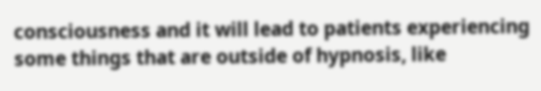consciousness and it will lead to patients experiencing some things that are outside of hypnosis, like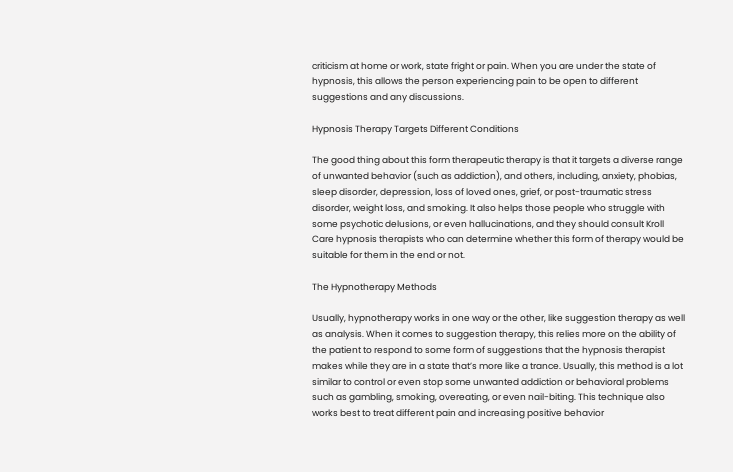criticism at home or work, state fright or pain. When you are under the state of hypnosis, this allows the person experiencing pain to be open to different suggestions and any discussions.

Hypnosis Therapy Targets Different Conditions

The good thing about this form therapeutic therapy is that it targets a diverse range of unwanted behavior (such as addiction), and others, including, anxiety, phobias, sleep disorder, depression, loss of loved ones, grief, or post-traumatic stress disorder, weight loss, and smoking. It also helps those people who struggle with some psychotic delusions, or even hallucinations, and they should consult Kroll Care hypnosis therapists who can determine whether this form of therapy would be suitable for them in the end or not.

The Hypnotherapy Methods

Usually, hypnotherapy works in one way or the other, like suggestion therapy as well as analysis. When it comes to suggestion therapy, this relies more on the ability of the patient to respond to some form of suggestions that the hypnosis therapist makes while they are in a state that’s more like a trance. Usually, this method is a lot similar to control or even stop some unwanted addiction or behavioral problems such as gambling, smoking, overeating, or even nail-biting. This technique also works best to treat different pain and increasing positive behavior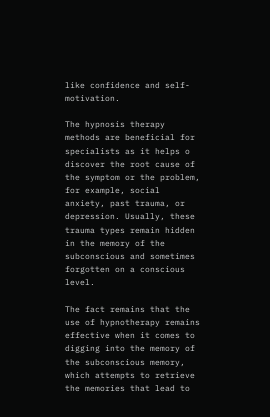like confidence and self-motivation.

The hypnosis therapy methods are beneficial for specialists as it helps o discover the root cause of the symptom or the problem, for example, social anxiety, past trauma, or depression. Usually, these trauma types remain hidden in the memory of the subconscious and sometimes forgotten on a conscious level.

The fact remains that the use of hypnotherapy remains effective when it comes to digging into the memory of the subconscious memory, which attempts to retrieve the memories that lead to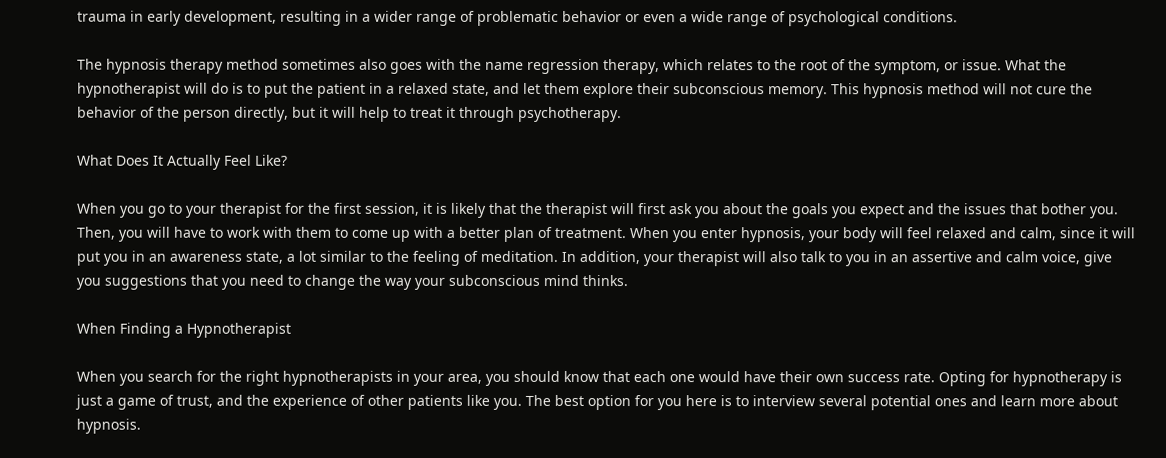trauma in early development, resulting in a wider range of problematic behavior or even a wide range of psychological conditions.

The hypnosis therapy method sometimes also goes with the name regression therapy, which relates to the root of the symptom, or issue. What the hypnotherapist will do is to put the patient in a relaxed state, and let them explore their subconscious memory. This hypnosis method will not cure the behavior of the person directly, but it will help to treat it through psychotherapy.

What Does It Actually Feel Like?

When you go to your therapist for the first session, it is likely that the therapist will first ask you about the goals you expect and the issues that bother you. Then, you will have to work with them to come up with a better plan of treatment. When you enter hypnosis, your body will feel relaxed and calm, since it will put you in an awareness state, a lot similar to the feeling of meditation. In addition, your therapist will also talk to you in an assertive and calm voice, give you suggestions that you need to change the way your subconscious mind thinks.

When Finding a Hypnotherapist

When you search for the right hypnotherapists in your area, you should know that each one would have their own success rate. Opting for hypnotherapy is just a game of trust, and the experience of other patients like you. The best option for you here is to interview several potential ones and learn more about hypnosis.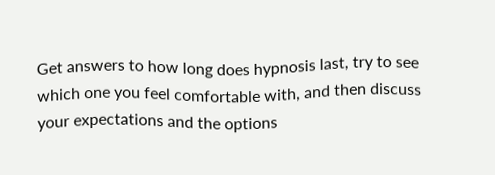Get answers to how long does hypnosis last, try to see which one you feel comfortable with, and then discuss your expectations and the options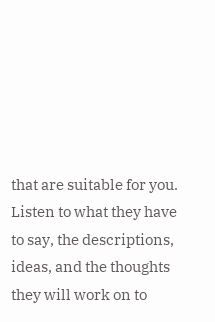that are suitable for you. Listen to what they have to say, the descriptions, ideas, and the thoughts they will work on to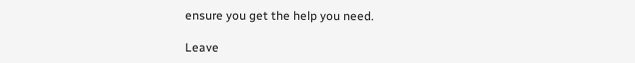ensure you get the help you need.

Leave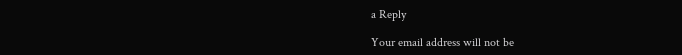a Reply

Your email address will not be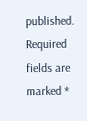published. Required fields are marked *